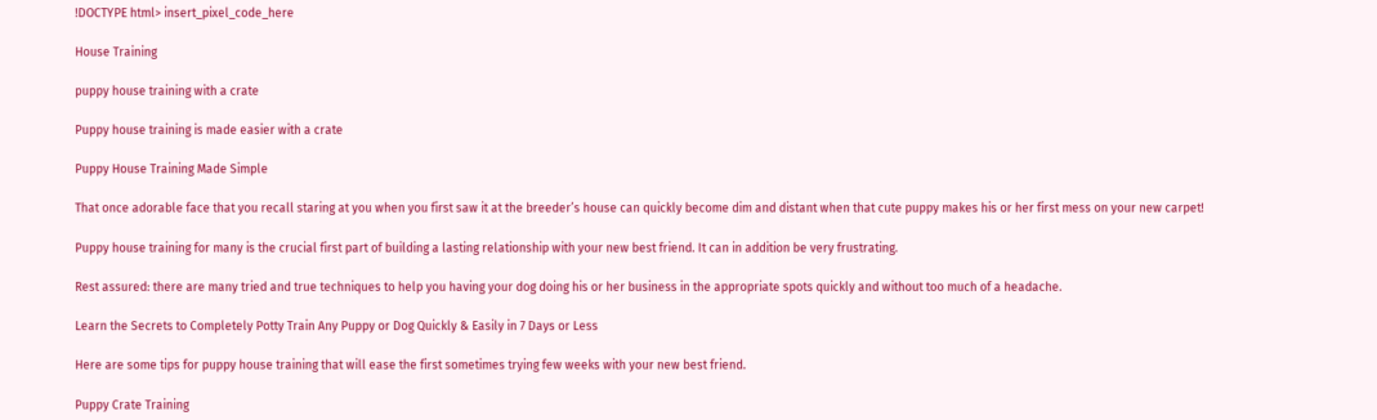!DOCTYPE html> insert_pixel_code_here

House Training

puppy house training with a crate

Puppy house training is made easier with a crate

Puppy House Training Made Simple

That once adorable face that you recall staring at you when you first saw it at the breeder’s house can quickly become dim and distant when that cute puppy makes his or her first mess on your new carpet!

Puppy house training for many is the crucial first part of building a lasting relationship with your new best friend. It can in addition be very frustrating.

Rest assured: there are many tried and true techniques to help you having your dog doing his or her business in the appropriate spots quickly and without too much of a headache.

Learn the Secrets to Completely Potty Train Any Puppy or Dog Quickly & Easily in 7 Days or Less

Here are some tips for puppy house training that will ease the first sometimes trying few weeks with your new best friend.

Puppy Crate Training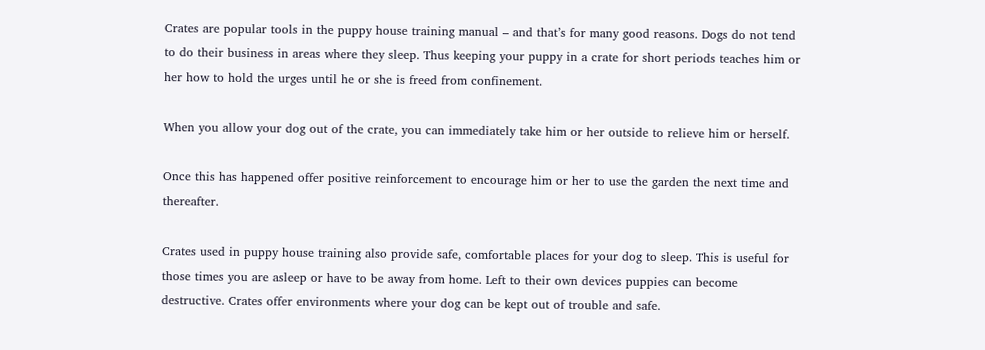Crates are popular tools in the puppy house training manual – and that’s for many good reasons. Dogs do not tend to do their business in areas where they sleep. Thus keeping your puppy in a crate for short periods teaches him or her how to hold the urges until he or she is freed from confinement.

When you allow your dog out of the crate, you can immediately take him or her outside to relieve him or herself.

Once this has happened offer positive reinforcement to encourage him or her to use the garden the next time and thereafter.

Crates used in puppy house training also provide safe, comfortable places for your dog to sleep. This is useful for those times you are asleep or have to be away from home. Left to their own devices puppies can become destructive. Crates offer environments where your dog can be kept out of trouble and safe.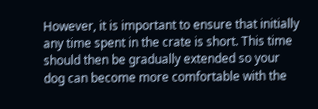However, it is important to ensure that initially any time spent in the crate is short. This time should then be gradually extended so your dog can become more comfortable with the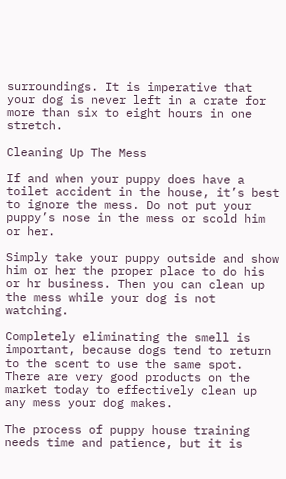surroundings. It is imperative that your dog is never left in a crate for more than six to eight hours in one stretch.

Cleaning Up The Mess

If and when your puppy does have a toilet accident in the house, it’s best to ignore the mess. Do not put your puppy’s nose in the mess or scold him or her.

Simply take your puppy outside and show him or her the proper place to do his or hr business. Then you can clean up the mess while your dog is not watching.

Completely eliminating the smell is important, because dogs tend to return to the scent to use the same spot. There are very good products on the market today to effectively clean up any mess your dog makes.

The process of puppy house training needs time and patience, but it is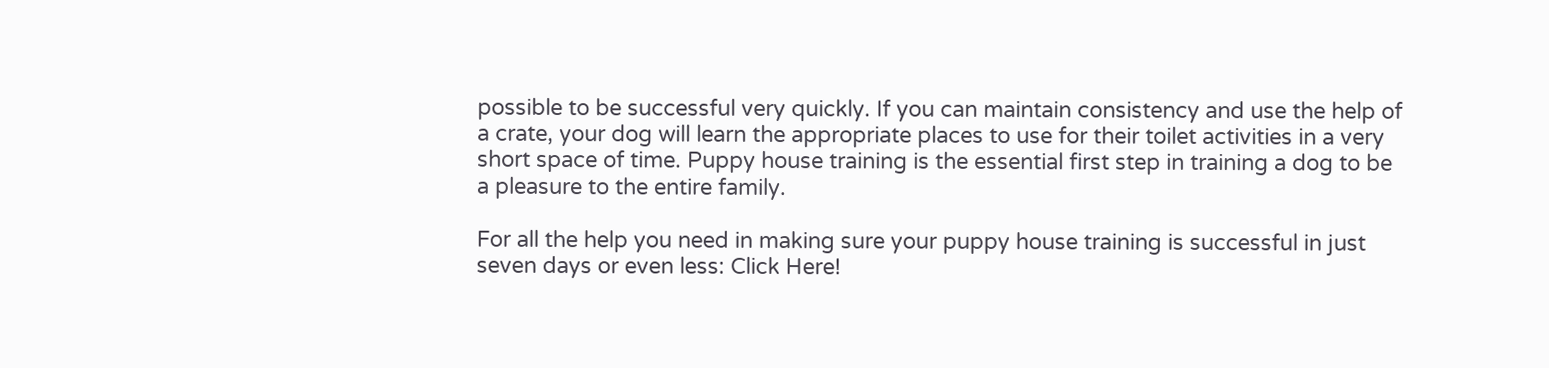possible to be successful very quickly. If you can maintain consistency and use the help of a crate, your dog will learn the appropriate places to use for their toilet activities in a very short space of time. Puppy house training is the essential first step in training a dog to be a pleasure to the entire family.

For all the help you need in making sure your puppy house training is successful in just seven days or even less: Click Here!